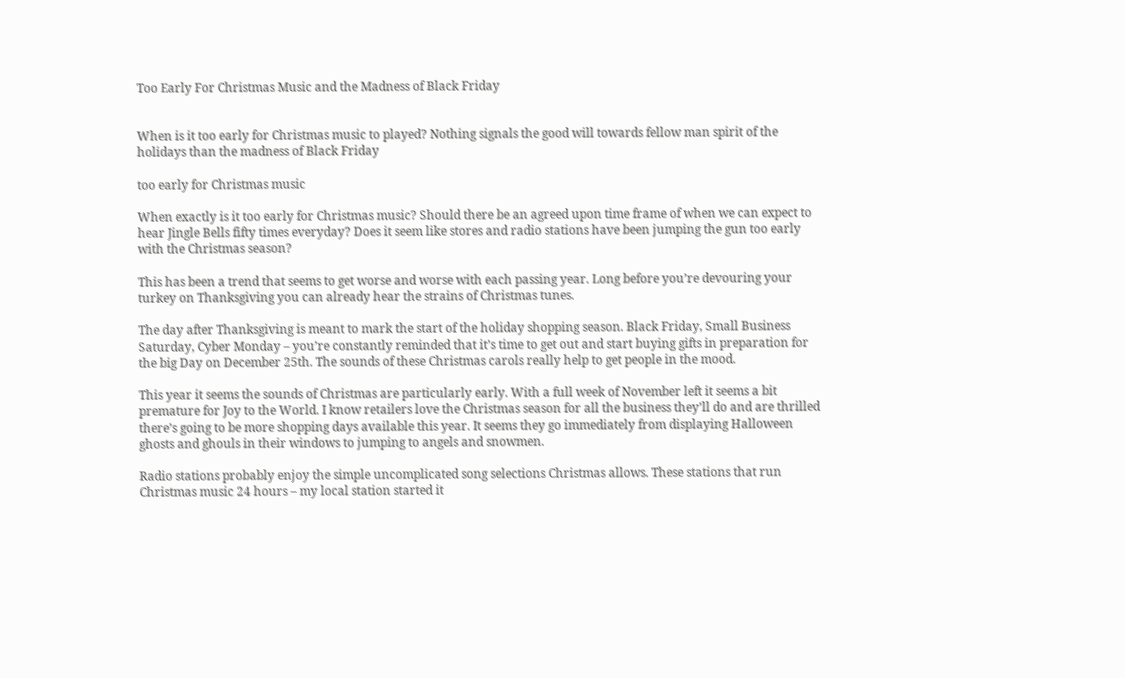Too Early For Christmas Music and the Madness of Black Friday


When is it too early for Christmas music to played? Nothing signals the good will towards fellow man spirit of the holidays than the madness of Black Friday

too early for Christmas music

When exactly is it too early for Christmas music? Should there be an agreed upon time frame of when we can expect to hear Jingle Bells fifty times everyday? Does it seem like stores and radio stations have been jumping the gun too early with the Christmas season?

This has been a trend that seems to get worse and worse with each passing year. Long before you’re devouring your turkey on Thanksgiving you can already hear the strains of Christmas tunes.

The day after Thanksgiving is meant to mark the start of the holiday shopping season. Black Friday, Small Business Saturday, Cyber Monday – you’re constantly reminded that it’s time to get out and start buying gifts in preparation for the big Day on December 25th. The sounds of these Christmas carols really help to get people in the mood.

This year it seems the sounds of Christmas are particularly early. With a full week of November left it seems a bit premature for Joy to the World. I know retailers love the Christmas season for all the business they’ll do and are thrilled there’s going to be more shopping days available this year. It seems they go immediately from displaying Halloween ghosts and ghouls in their windows to jumping to angels and snowmen.

Radio stations probably enjoy the simple uncomplicated song selections Christmas allows. These stations that run Christmas music 24 hours – my local station started it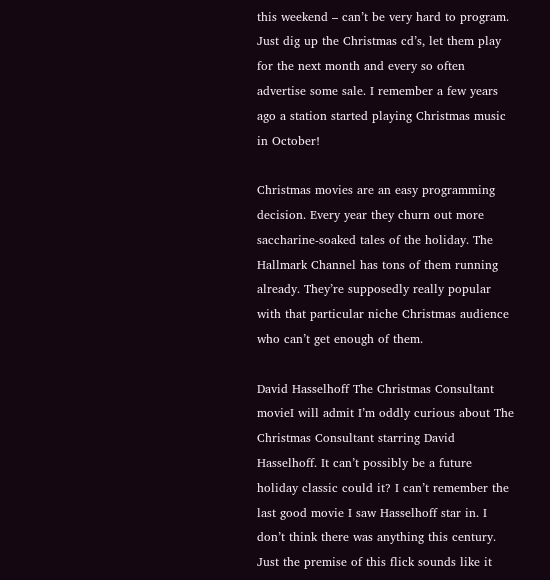this weekend – can’t be very hard to program. Just dig up the Christmas cd’s, let them play for the next month and every so often advertise some sale. I remember a few years ago a station started playing Christmas music in October!

Christmas movies are an easy programming decision. Every year they churn out more saccharine-soaked tales of the holiday. The Hallmark Channel has tons of them running already. They’re supposedly really popular with that particular niche Christmas audience who can’t get enough of them.

David Hasselhoff The Christmas Consultant movieI will admit I’m oddly curious about The Christmas Consultant starring David Hasselhoff. It can’t possibly be a future holiday classic could it? I can’t remember the last good movie I saw Hasselhoff star in. I don’t think there was anything this century. Just the premise of this flick sounds like it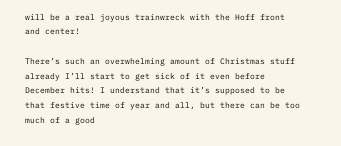will be a real joyous trainwreck with the Hoff front and center!

There’s such an overwhelming amount of Christmas stuff already I’ll start to get sick of it even before December hits! I understand that it’s supposed to be that festive time of year and all, but there can be too much of a good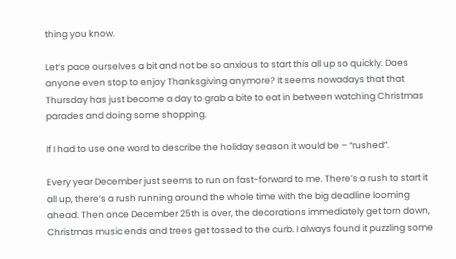thing you know.

Let’s pace ourselves a bit and not be so anxious to start this all up so quickly. Does anyone even stop to enjoy Thanksgiving anymore? It seems nowadays that that Thursday has just become a day to grab a bite to eat in between watching Christmas parades and doing some shopping.

If I had to use one word to describe the holiday season it would be – “rushed”.

Every year December just seems to run on fast-forward to me. There’s a rush to start it all up, there’s a rush running around the whole time with the big deadline looming ahead. Then once December 25th is over, the decorations immediately get torn down, Christmas music ends and trees get tossed to the curb. I always found it puzzling some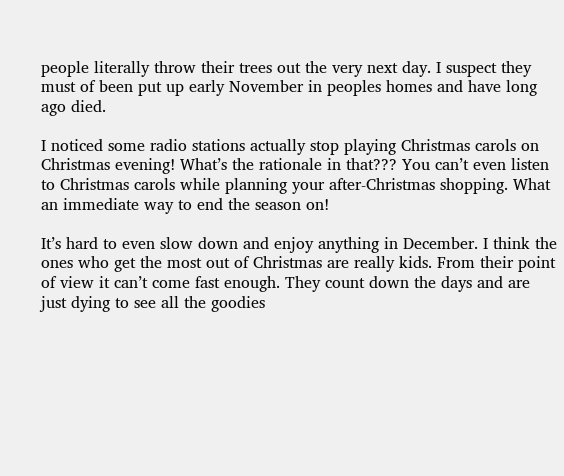people literally throw their trees out the very next day. I suspect they must of been put up early November in peoples homes and have long ago died.

I noticed some radio stations actually stop playing Christmas carols on Christmas evening! What’s the rationale in that??? You can’t even listen to Christmas carols while planning your after-Christmas shopping. What an immediate way to end the season on!

It’s hard to even slow down and enjoy anything in December. I think the ones who get the most out of Christmas are really kids. From their point of view it can’t come fast enough. They count down the days and are just dying to see all the goodies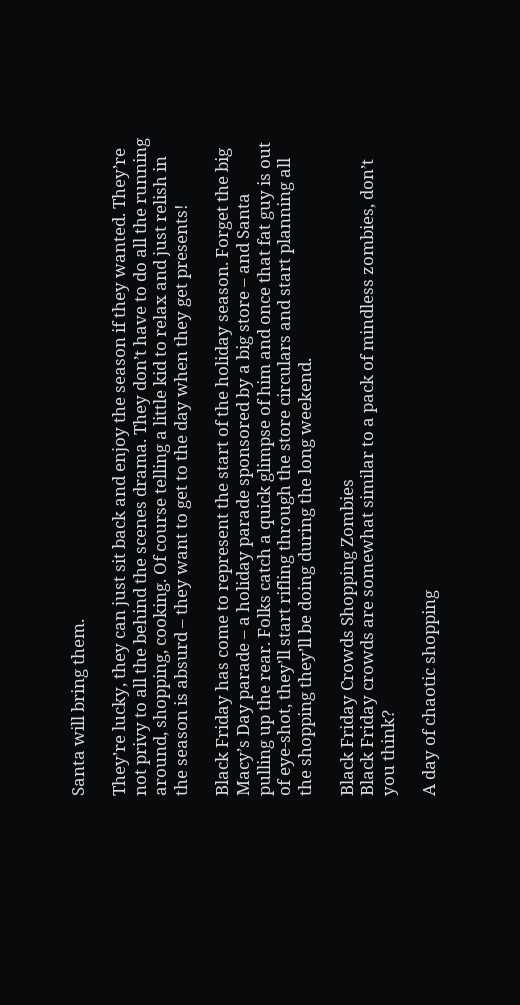Santa will bring them.

They’re lucky, they can just sit back and enjoy the season if they wanted. They’re not privy to all the behind the scenes drama. They don’t have to do all the running around, shopping, cooking. Of course telling a little kid to relax and just relish in the season is absurd – they want to get to the day when they get presents!

Black Friday has come to represent the start of the holiday season. Forget the big Macy’s Day parade – a holiday parade sponsored by a big store – and Santa pulling up the rear. Folks catch a quick glimpse of him and once that fat guy is out of eye-shot, they’ll start rifling through the store circulars and start planning all the shopping they’ll be doing during the long weekend.

Black Friday Crowds Shopping Zombies
Black Friday crowds are somewhat similar to a pack of mindless zombies, don’t you think?

A day of chaotic shopping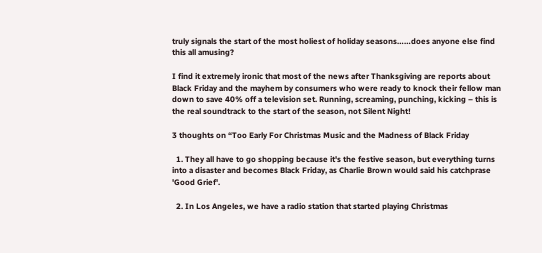truly signals the start of the most holiest of holiday seasons……does anyone else find this all amusing?

I find it extremely ironic that most of the news after Thanksgiving are reports about Black Friday and the mayhem by consumers who were ready to knock their fellow man down to save 40% off a television set. Running, screaming, punching, kicking – this is the real soundtrack to the start of the season, not Silent Night!

3 thoughts on “Too Early For Christmas Music and the Madness of Black Friday

  1. They all have to go shopping because it's the festive season, but everything turns into a disaster and becomes Black Friday, as Charlie Brown would said his catchprase 'Good Grief'.

  2. In Los Angeles, we have a radio station that started playing Christmas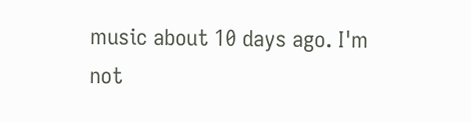music about 10 days ago. I'm not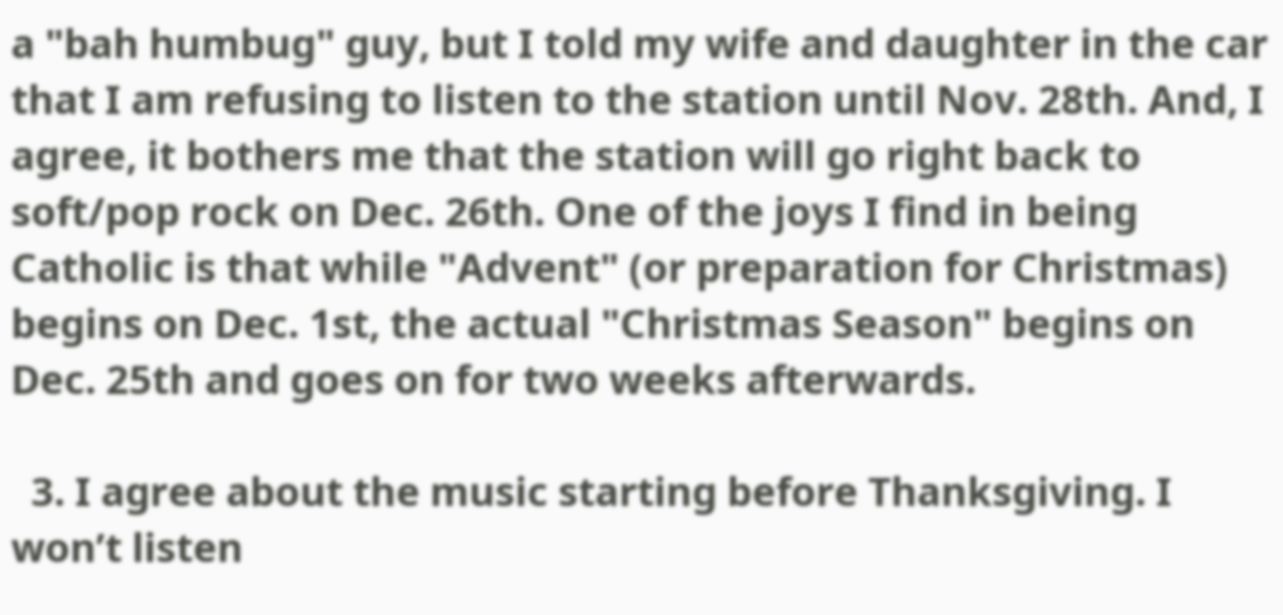a "bah humbug" guy, but I told my wife and daughter in the car that I am refusing to listen to the station until Nov. 28th. And, I agree, it bothers me that the station will go right back to soft/pop rock on Dec. 26th. One of the joys I find in being Catholic is that while "Advent" (or preparation for Christmas) begins on Dec. 1st, the actual "Christmas Season" begins on Dec. 25th and goes on for two weeks afterwards.

  3. I agree about the music starting before Thanksgiving. I won’t listen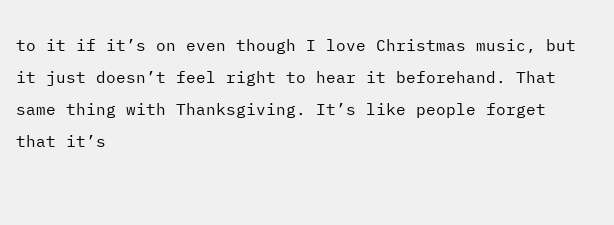to it if it’s on even though I love Christmas music, but it just doesn’t feel right to hear it beforehand. That same thing with Thanksgiving. It’s like people forget that it’s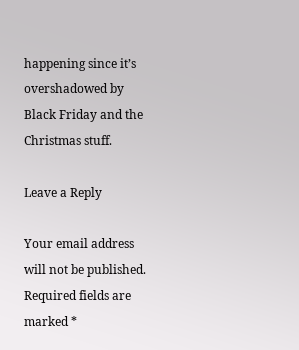happening since it’s overshadowed by Black Friday and the Christmas stuff.

Leave a Reply

Your email address will not be published. Required fields are marked *